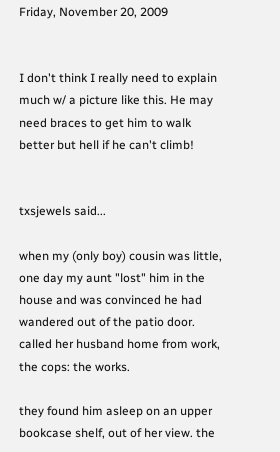Friday, November 20, 2009


I don't think I really need to explain much w/ a picture like this. He may need braces to get him to walk better but hell if he can't climb!


txsjewels said...

when my (only boy) cousin was little, one day my aunt "lost" him in the house and was convinced he had wandered out of the patio door. called her husband home from work, the cops: the works.

they found him asleep on an upper bookcase shelf, out of her view. the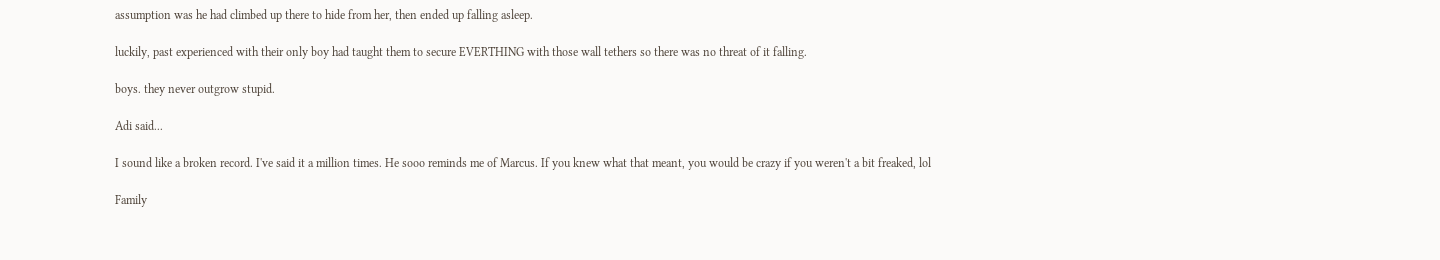assumption was he had climbed up there to hide from her, then ended up falling asleep.

luckily, past experienced with their only boy had taught them to secure EVERTHING with those wall tethers so there was no threat of it falling.

boys. they never outgrow stupid.

Adi said...

I sound like a broken record. I've said it a million times. He sooo reminds me of Marcus. If you knew what that meant, you would be crazy if you weren't a bit freaked, lol

Family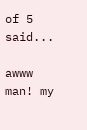of 5 said...

awww man! my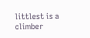littlest is a climber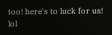too! here's to luck for us! lol